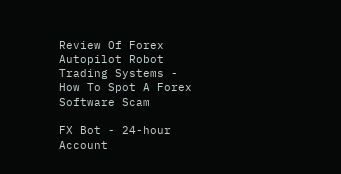Review Of Forex Autopilot Robot Trading Systems - How To Spot A Forex Software Scam

FX Bot - 24-hour Account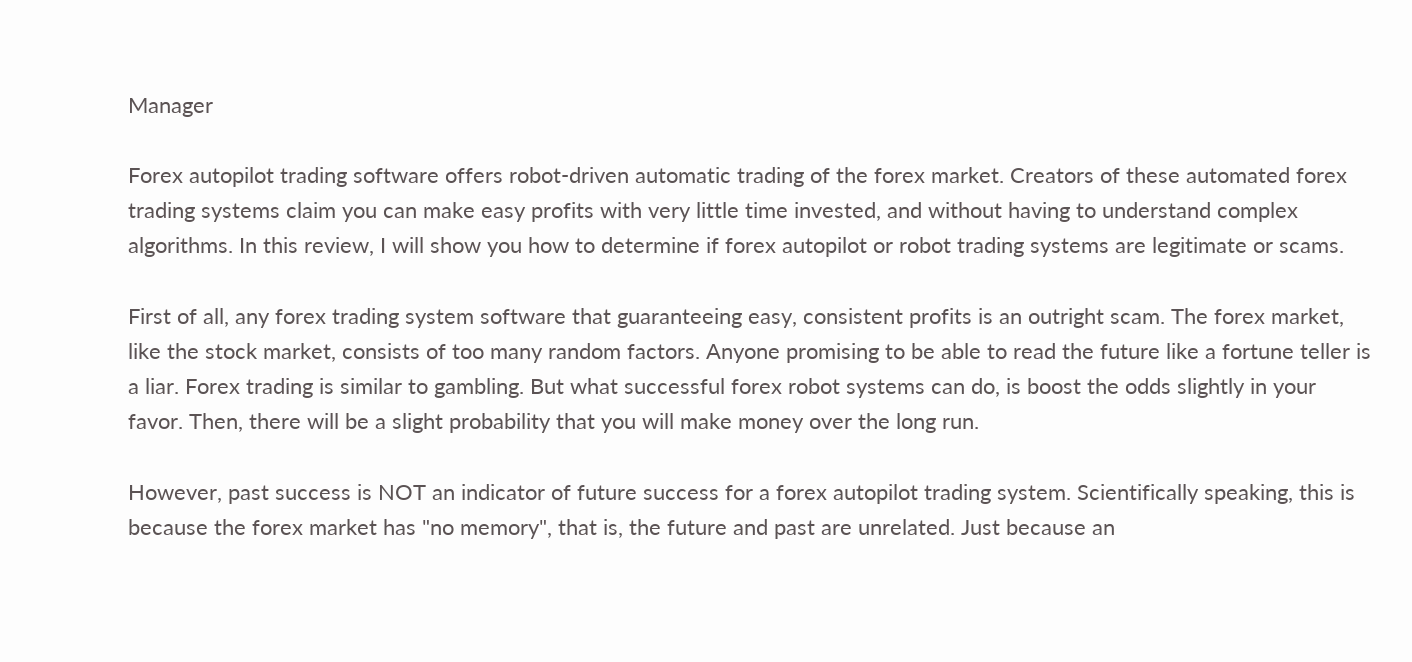Manager

Forex autopilot trading software offers robot-driven automatic trading of the forex market. Creators of these automated forex trading systems claim you can make easy profits with very little time invested, and without having to understand complex algorithms. In this review, I will show you how to determine if forex autopilot or robot trading systems are legitimate or scams.

First of all, any forex trading system software that guaranteeing easy, consistent profits is an outright scam. The forex market, like the stock market, consists of too many random factors. Anyone promising to be able to read the future like a fortune teller is a liar. Forex trading is similar to gambling. But what successful forex robot systems can do, is boost the odds slightly in your favor. Then, there will be a slight probability that you will make money over the long run.

However, past success is NOT an indicator of future success for a forex autopilot trading system. Scientifically speaking, this is because the forex market has "no memory", that is, the future and past are unrelated. Just because an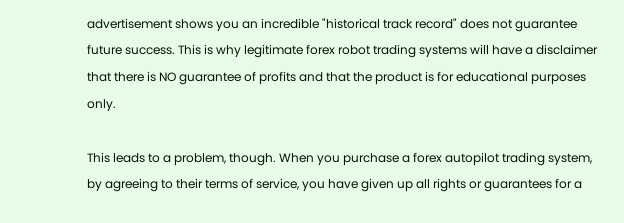advertisement shows you an incredible "historical track record" does not guarantee future success. This is why legitimate forex robot trading systems will have a disclaimer that there is NO guarantee of profits and that the product is for educational purposes only.

This leads to a problem, though. When you purchase a forex autopilot trading system, by agreeing to their terms of service, you have given up all rights or guarantees for a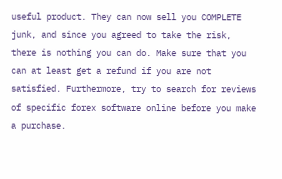useful product. They can now sell you COMPLETE junk, and since you agreed to take the risk, there is nothing you can do. Make sure that you can at least get a refund if you are not satisfied. Furthermore, try to search for reviews of specific forex software online before you make a purchase.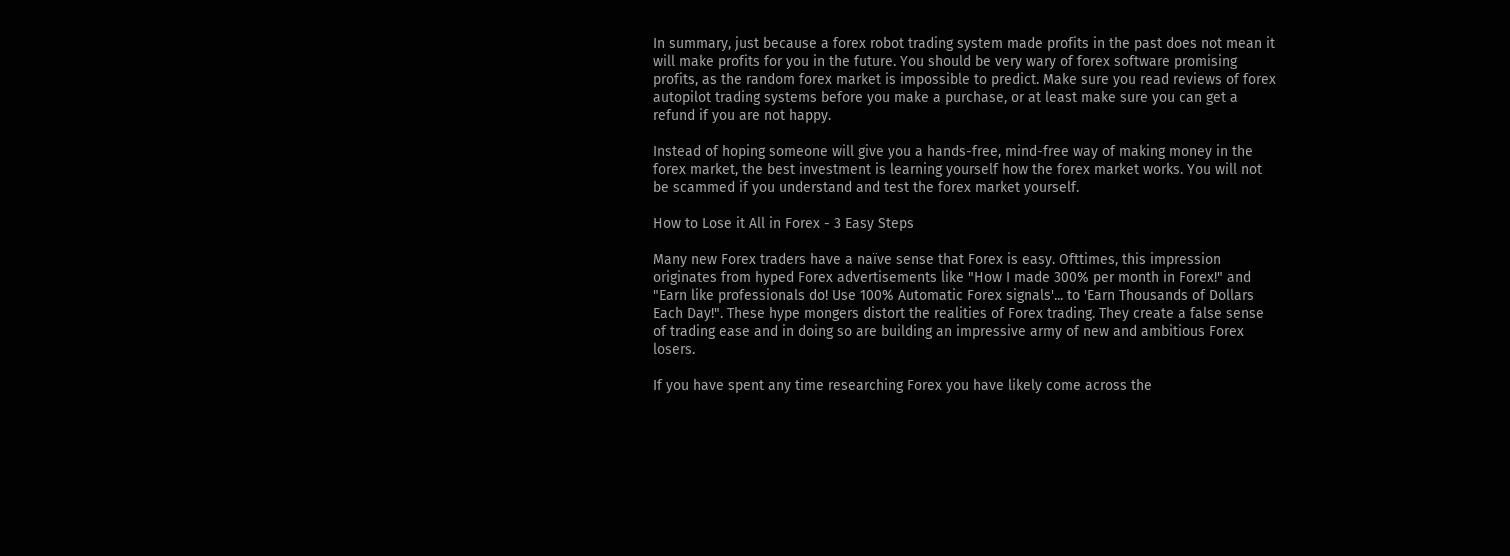In summary, just because a forex robot trading system made profits in the past does not mean it will make profits for you in the future. You should be very wary of forex software promising profits, as the random forex market is impossible to predict. Make sure you read reviews of forex autopilot trading systems before you make a purchase, or at least make sure you can get a refund if you are not happy.

Instead of hoping someone will give you a hands-free, mind-free way of making money in the forex market, the best investment is learning yourself how the forex market works. You will not be scammed if you understand and test the forex market yourself.

How to Lose it All in Forex - 3 Easy Steps

Many new Forex traders have a naïve sense that Forex is easy. Ofttimes, this impression originates from hyped Forex advertisements like "How I made 300% per month in Forex!" and "Earn like professionals do! Use 100% Automatic Forex signals'... to 'Earn Thousands of Dollars Each Day!". These hype mongers distort the realities of Forex trading. They create a false sense of trading ease and in doing so are building an impressive army of new and ambitious Forex losers.

If you have spent any time researching Forex you have likely come across the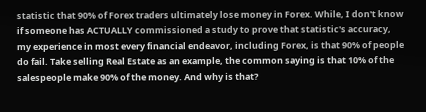statistic that 90% of Forex traders ultimately lose money in Forex. While, I don't know if someone has ACTUALLY commissioned a study to prove that statistic's accuracy, my experience in most every financial endeavor, including Forex, is that 90% of people do fail. Take selling Real Estate as an example, the common saying is that 10% of the salespeople make 90% of the money. And why is that?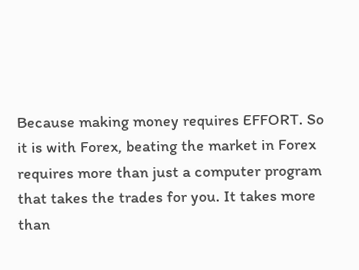Because making money requires EFFORT. So it is with Forex, beating the market in Forex requires more than just a computer program that takes the trades for you. It takes more than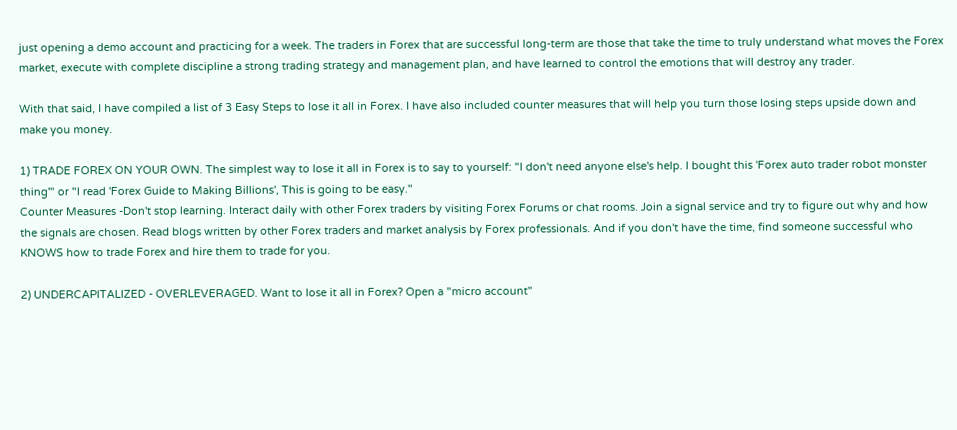just opening a demo account and practicing for a week. The traders in Forex that are successful long-term are those that take the time to truly understand what moves the Forex market, execute with complete discipline a strong trading strategy and management plan, and have learned to control the emotions that will destroy any trader.

With that said, I have compiled a list of 3 Easy Steps to lose it all in Forex. I have also included counter measures that will help you turn those losing steps upside down and make you money.

1) TRADE FOREX ON YOUR OWN. The simplest way to lose it all in Forex is to say to yourself: "I don't need anyone else's help. I bought this 'Forex auto trader robot monster thing'" or "I read 'Forex Guide to Making Billions', This is going to be easy."
Counter Measures -Don't stop learning. Interact daily with other Forex traders by visiting Forex Forums or chat rooms. Join a signal service and try to figure out why and how the signals are chosen. Read blogs written by other Forex traders and market analysis by Forex professionals. And if you don't have the time, find someone successful who KNOWS how to trade Forex and hire them to trade for you.

2) UNDERCAPITALIZED - OVERLEVERAGED. Want to lose it all in Forex? Open a "micro account"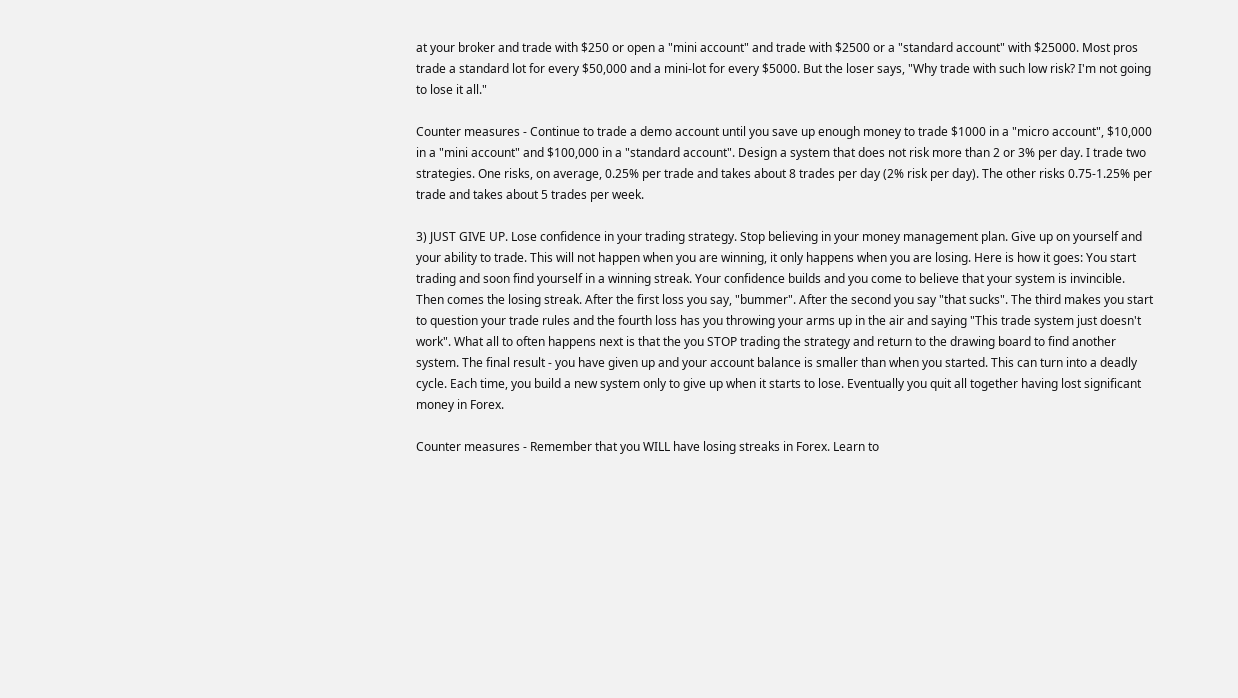at your broker and trade with $250 or open a "mini account" and trade with $2500 or a "standard account" with $25000. Most pros trade a standard lot for every $50,000 and a mini-lot for every $5000. But the loser says, "Why trade with such low risk? I'm not going to lose it all."

Counter measures - Continue to trade a demo account until you save up enough money to trade $1000 in a "micro account", $10,000 in a "mini account" and $100,000 in a "standard account". Design a system that does not risk more than 2 or 3% per day. I trade two strategies. One risks, on average, 0.25% per trade and takes about 8 trades per day (2% risk per day). The other risks 0.75-1.25% per trade and takes about 5 trades per week.

3) JUST GIVE UP. Lose confidence in your trading strategy. Stop believing in your money management plan. Give up on yourself and your ability to trade. This will not happen when you are winning, it only happens when you are losing. Here is how it goes: You start trading and soon find yourself in a winning streak. Your confidence builds and you come to believe that your system is invincible. Then comes the losing streak. After the first loss you say, "bummer". After the second you say "that sucks". The third makes you start to question your trade rules and the fourth loss has you throwing your arms up in the air and saying "This trade system just doesn't work". What all to often happens next is that the you STOP trading the strategy and return to the drawing board to find another system. The final result - you have given up and your account balance is smaller than when you started. This can turn into a deadly cycle. Each time, you build a new system only to give up when it starts to lose. Eventually you quit all together having lost significant money in Forex.

Counter measures - Remember that you WILL have losing streaks in Forex. Learn to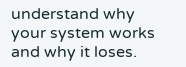understand why your system works and why it loses.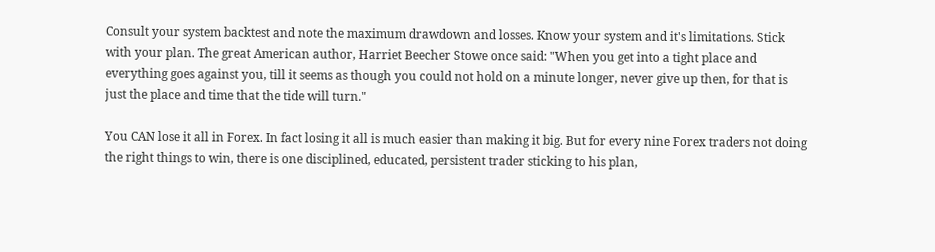Consult your system backtest and note the maximum drawdown and losses. Know your system and it's limitations. Stick with your plan. The great American author, Harriet Beecher Stowe once said: "When you get into a tight place and everything goes against you, till it seems as though you could not hold on a minute longer, never give up then, for that is just the place and time that the tide will turn."

You CAN lose it all in Forex. In fact losing it all is much easier than making it big. But for every nine Forex traders not doing the right things to win, there is one disciplined, educated, persistent trader sticking to his plan,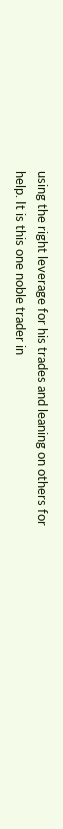using the right leverage for his trades and leaning on others for help. It is this one noble trader in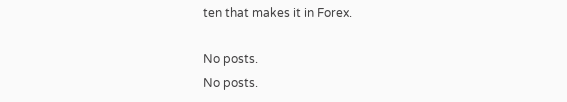ten that makes it in Forex.

No posts.
No posts.